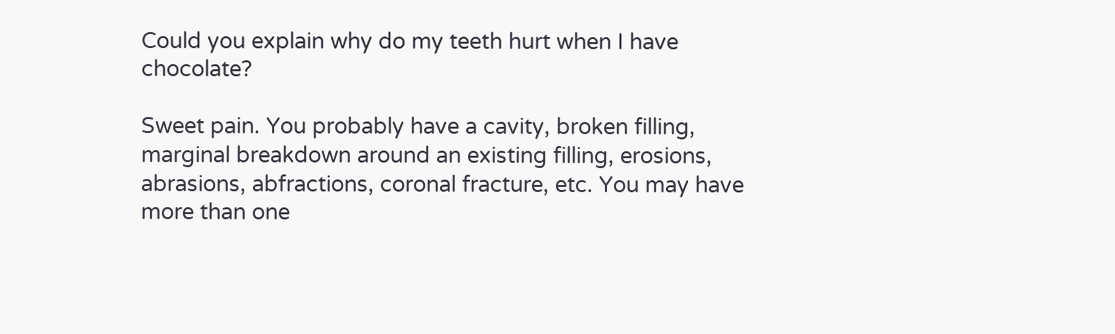Could you explain why do my teeth hurt when I have chocolate?

Sweet pain. You probably have a cavity, broken filling, marginal breakdown around an existing filling, erosions, abrasions, abfractions, coronal fracture, etc. You may have more than one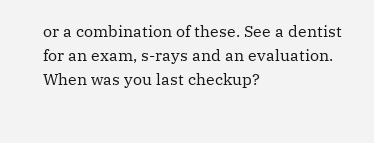or a combination of these. See a dentist for an exam, s-rays and an evaluation. When was you last checkup?